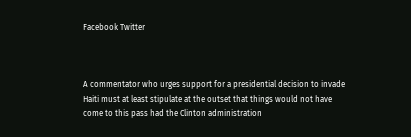Facebook Twitter



A commentator who urges support for a presidential decision to invade Haiti must at least stipulate at the outset that things would not have come to this pass had the Clinton administration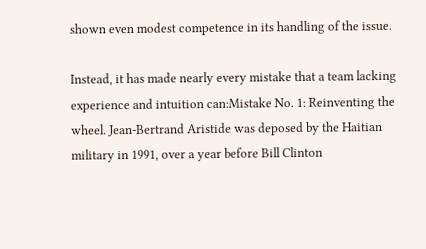shown even modest competence in its handling of the issue.

Instead, it has made nearly every mistake that a team lacking experience and intuition can:Mistake No. 1: Reinventing the wheel. Jean-Bertrand Aristide was deposed by the Haitian military in 1991, over a year before Bill Clinton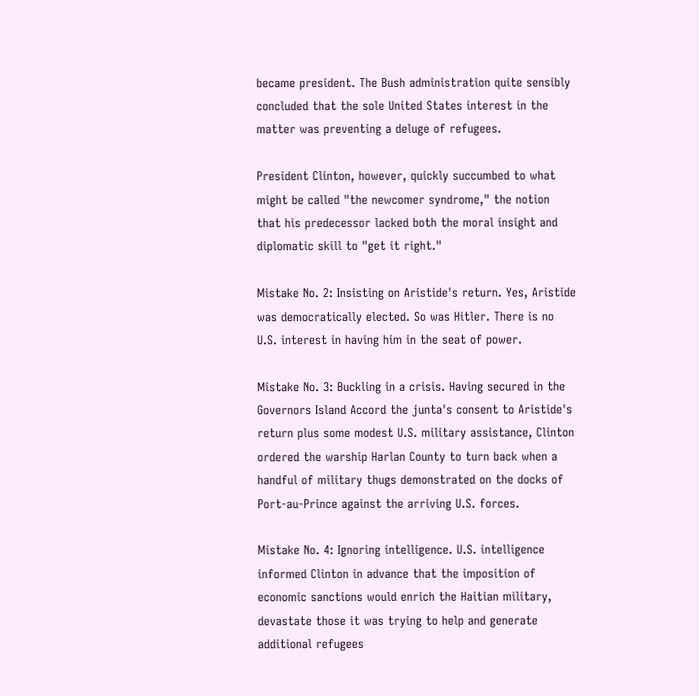became president. The Bush administration quite sensibly concluded that the sole United States interest in the matter was preventing a deluge of refugees.

President Clinton, however, quickly succumbed to what might be called "the newcomer syndrome," the notion that his predecessor lacked both the moral insight and diplomatic skill to "get it right."

Mistake No. 2: Insisting on Aristide's return. Yes, Aristide was democratically elected. So was Hitler. There is no U.S. interest in having him in the seat of power.

Mistake No. 3: Buckling in a crisis. Having secured in the Governors Island Accord the junta's consent to Aristide's return plus some modest U.S. military assistance, Clinton ordered the warship Harlan County to turn back when a handful of military thugs demonstrated on the docks of Port-au-Prince against the arriving U.S. forces.

Mistake No. 4: Ignoring intelligence. U.S. intelligence informed Clinton in advance that the imposition of economic sanctions would enrich the Haitian military, devastate those it was trying to help and generate additional refugees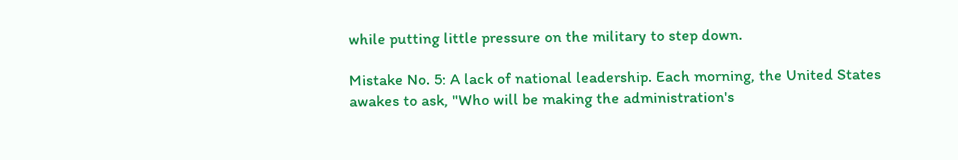while putting little pressure on the military to step down.

Mistake No. 5: A lack of national leadership. Each morning, the United States awakes to ask, "Who will be making the administration's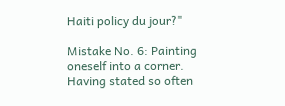Haiti policy du jour?"

Mistake No. 6: Painting oneself into a corner. Having stated so often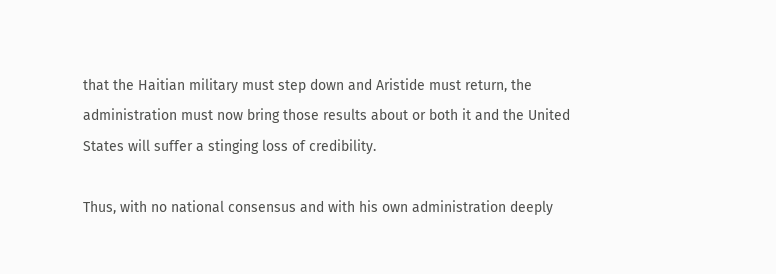that the Haitian military must step down and Aristide must return, the administration must now bring those results about or both it and the United States will suffer a stinging loss of credibility.

Thus, with no national consensus and with his own administration deeply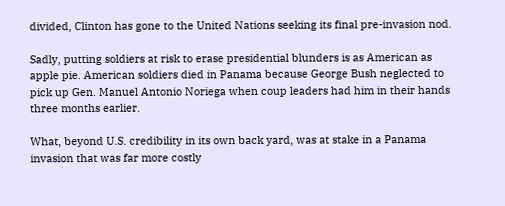divided, Clinton has gone to the United Nations seeking its final pre-invasion nod.

Sadly, putting soldiers at risk to erase presidential blunders is as American as apple pie. American soldiers died in Panama because George Bush neglected to pick up Gen. Manuel Antonio Noriega when coup leaders had him in their hands three months earlier.

What, beyond U.S. credibility in its own back yard, was at stake in a Panama invasion that was far more costly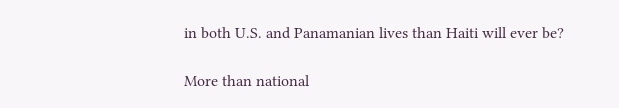in both U.S. and Panamanian lives than Haiti will ever be?

More than national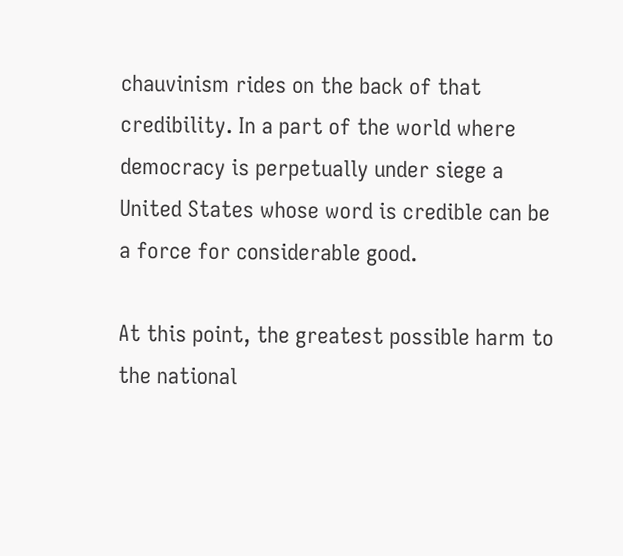chauvinism rides on the back of that credibility. In a part of the world where democracy is perpetually under siege a United States whose word is credible can be a force for considerable good.

At this point, the greatest possible harm to the national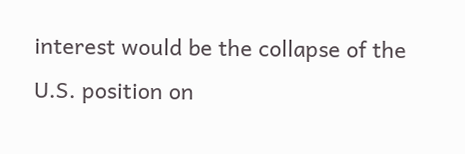interest would be the collapse of the U.S. position on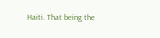Haiti. That being the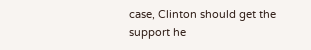case, Clinton should get the support he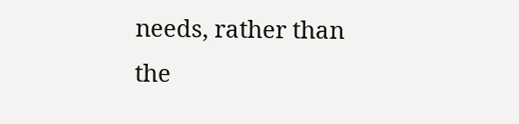needs, rather than the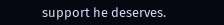support he deserves.